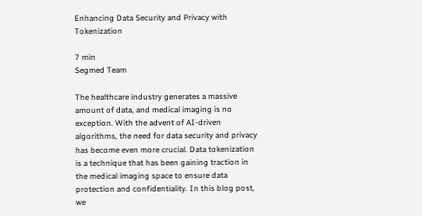Enhancing Data Security and Privacy with Tokenization

7 min
Segmed Team

The healthcare industry generates a massive amount of data, and medical imaging is no exception. With the advent of AI-driven algorithms, the need for data security and privacy has become even more crucial. Data tokenization is a technique that has been gaining traction in the medical imaging space to ensure data protection and confidentiality. In this blog post, we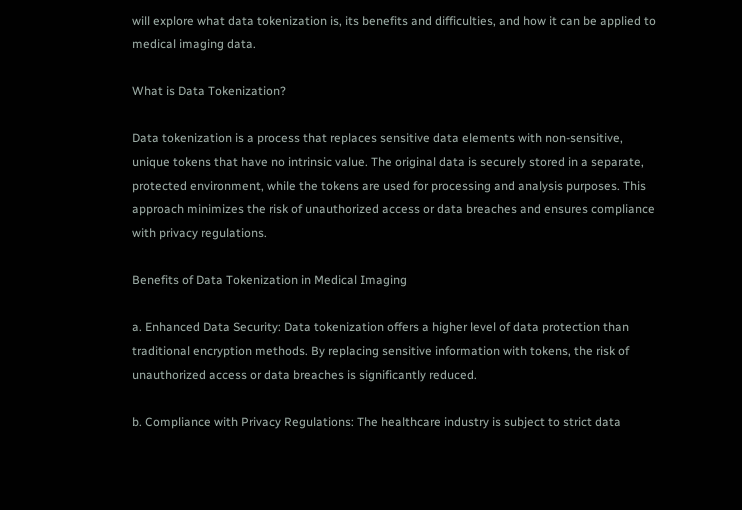will explore what data tokenization is, its benefits and difficulties, and how it can be applied to medical imaging data.

What is Data Tokenization?

Data tokenization is a process that replaces sensitive data elements with non-sensitive, unique tokens that have no intrinsic value. The original data is securely stored in a separate, protected environment, while the tokens are used for processing and analysis purposes. This approach minimizes the risk of unauthorized access or data breaches and ensures compliance with privacy regulations.

Benefits of Data Tokenization in Medical Imaging

a. Enhanced Data Security: Data tokenization offers a higher level of data protection than traditional encryption methods. By replacing sensitive information with tokens, the risk of unauthorized access or data breaches is significantly reduced.

b. Compliance with Privacy Regulations: The healthcare industry is subject to strict data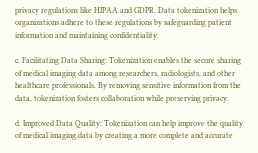privacy regulations like HIPAA and GDPR. Data tokenization helps organizations adhere to these regulations by safeguarding patient information and maintaining confidentiality.

c. Facilitating Data Sharing: Tokenization enables the secure sharing of medical imaging data among researchers, radiologists, and other healthcare professionals. By removing sensitive information from the data, tokenization fosters collaboration while preserving privacy.

d. Improved Data Quality: Tokenization can help improve the quality of medical imaging data by creating a more complete and accurate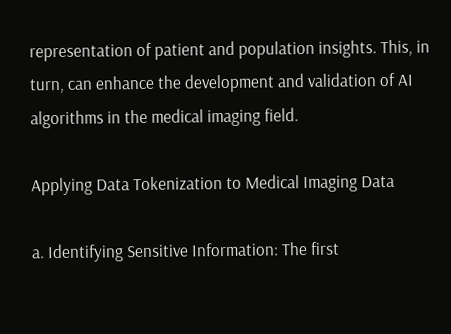representation of patient and population insights. This, in turn, can enhance the development and validation of AI algorithms in the medical imaging field.

Applying Data Tokenization to Medical Imaging Data

a. Identifying Sensitive Information: The first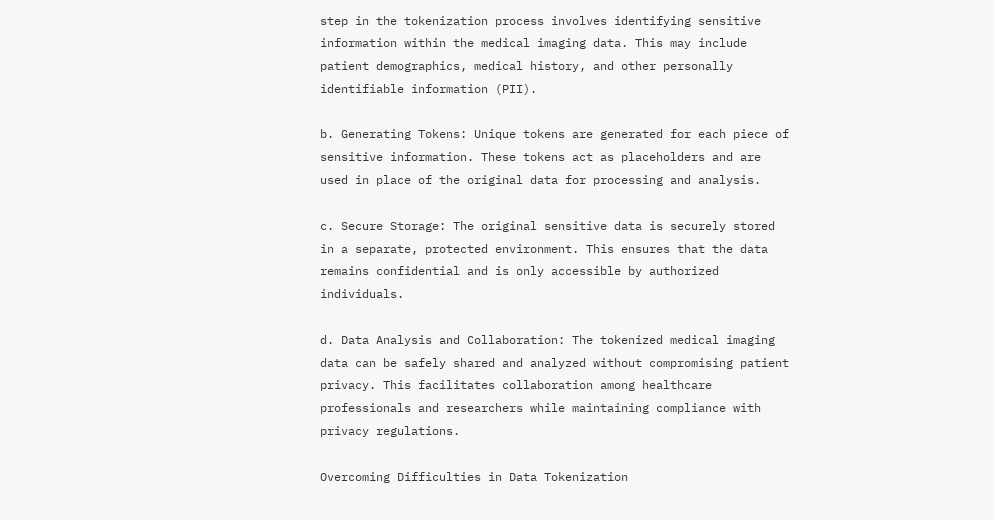step in the tokenization process involves identifying sensitive information within the medical imaging data. This may include patient demographics, medical history, and other personally identifiable information (PII).

b. Generating Tokens: Unique tokens are generated for each piece of sensitive information. These tokens act as placeholders and are used in place of the original data for processing and analysis.

c. Secure Storage: The original sensitive data is securely stored in a separate, protected environment. This ensures that the data remains confidential and is only accessible by authorized individuals.

d. Data Analysis and Collaboration: The tokenized medical imaging data can be safely shared and analyzed without compromising patient privacy. This facilitates collaboration among healthcare professionals and researchers while maintaining compliance with privacy regulations.

Overcoming Difficulties in Data Tokenization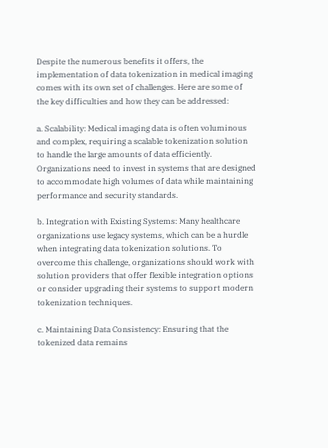Despite the numerous benefits it offers, the implementation of data tokenization in medical imaging comes with its own set of challenges. Here are some of the key difficulties and how they can be addressed:

a. Scalability: Medical imaging data is often voluminous and complex, requiring a scalable tokenization solution to handle the large amounts of data efficiently. Organizations need to invest in systems that are designed to accommodate high volumes of data while maintaining performance and security standards.

b. Integration with Existing Systems: Many healthcare organizations use legacy systems, which can be a hurdle when integrating data tokenization solutions. To overcome this challenge, organizations should work with solution providers that offer flexible integration options or consider upgrading their systems to support modern tokenization techniques.

c. Maintaining Data Consistency: Ensuring that the tokenized data remains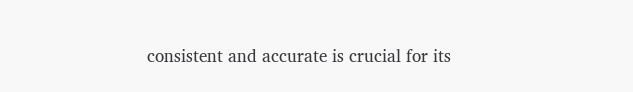consistent and accurate is crucial for its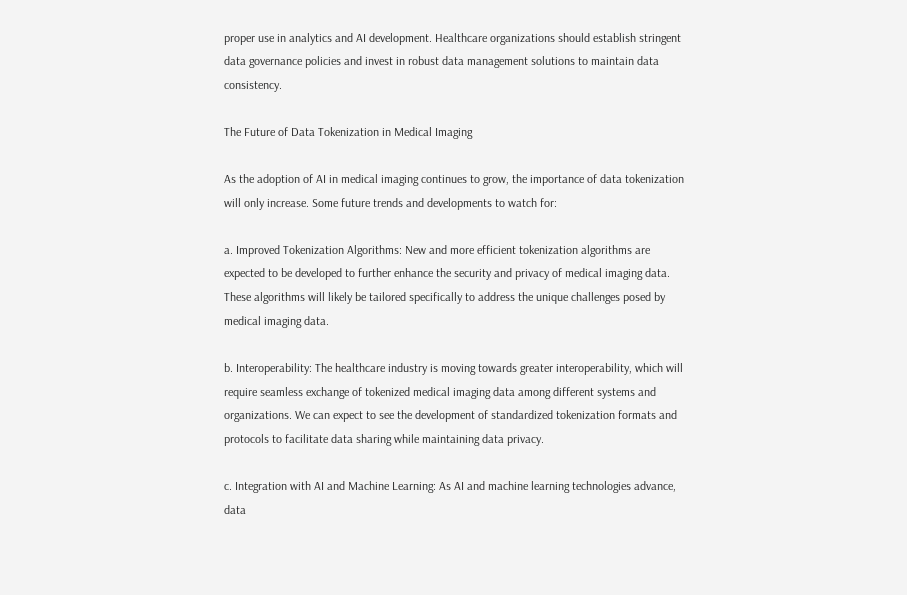proper use in analytics and AI development. Healthcare organizations should establish stringent data governance policies and invest in robust data management solutions to maintain data consistency.

The Future of Data Tokenization in Medical Imaging

As the adoption of AI in medical imaging continues to grow, the importance of data tokenization will only increase. Some future trends and developments to watch for:

a. Improved Tokenization Algorithms: New and more efficient tokenization algorithms are expected to be developed to further enhance the security and privacy of medical imaging data. These algorithms will likely be tailored specifically to address the unique challenges posed by medical imaging data.

b. Interoperability: The healthcare industry is moving towards greater interoperability, which will require seamless exchange of tokenized medical imaging data among different systems and organizations. We can expect to see the development of standardized tokenization formats and protocols to facilitate data sharing while maintaining data privacy.

c. Integration with AI and Machine Learning: As AI and machine learning technologies advance, data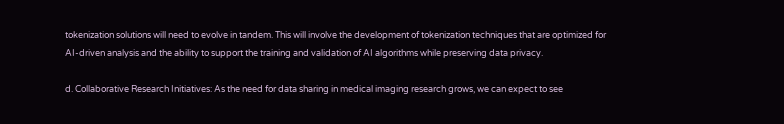tokenization solutions will need to evolve in tandem. This will involve the development of tokenization techniques that are optimized for AI-driven analysis and the ability to support the training and validation of AI algorithms while preserving data privacy.

d. Collaborative Research Initiatives: As the need for data sharing in medical imaging research grows, we can expect to see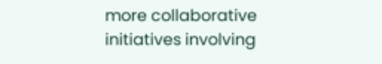more collaborative initiatives involving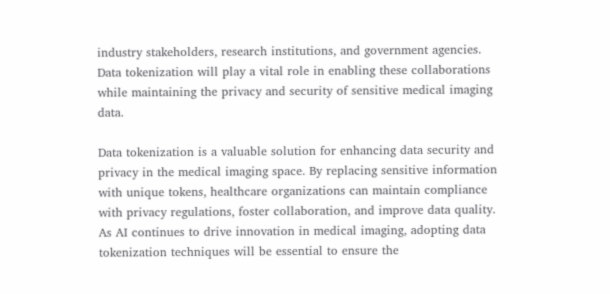industry stakeholders, research institutions, and government agencies. Data tokenization will play a vital role in enabling these collaborations while maintaining the privacy and security of sensitive medical imaging data.

Data tokenization is a valuable solution for enhancing data security and privacy in the medical imaging space. By replacing sensitive information with unique tokens, healthcare organizations can maintain compliance with privacy regulations, foster collaboration, and improve data quality. As AI continues to drive innovation in medical imaging, adopting data tokenization techniques will be essential to ensure the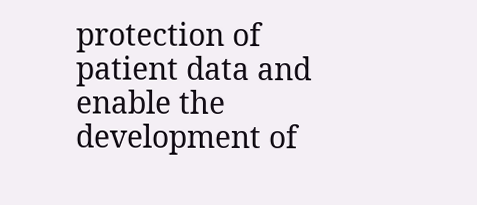protection of patient data and enable the development of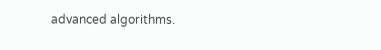advanced algorithms.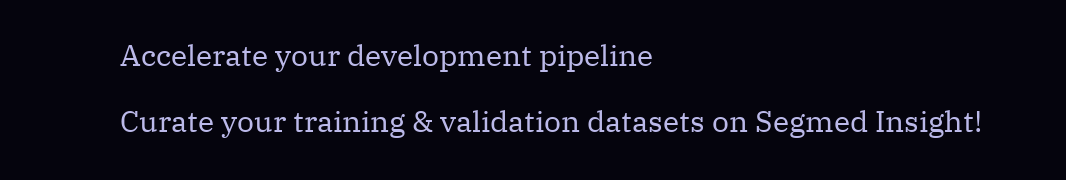Accelerate your development pipeline

Curate your training & validation datasets on Segmed Insight!